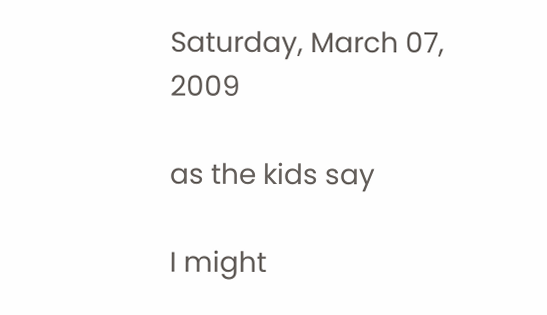Saturday, March 07, 2009

as the kids say

I might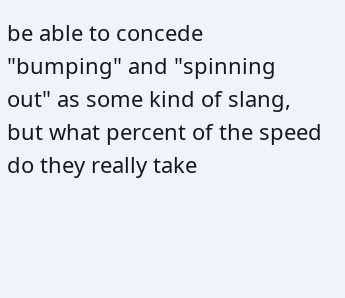be able to concede "bumping" and "spinning out" as some kind of slang, but what percent of the speed do they really take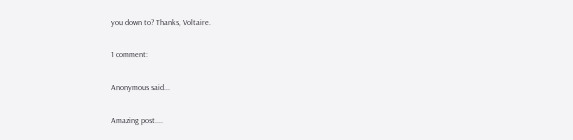you down to? Thanks, Voltaire.

1 comment:

Anonymous said...

Amazing post....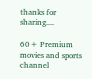thanks for sharing....

60+ Premium movies and sports channel